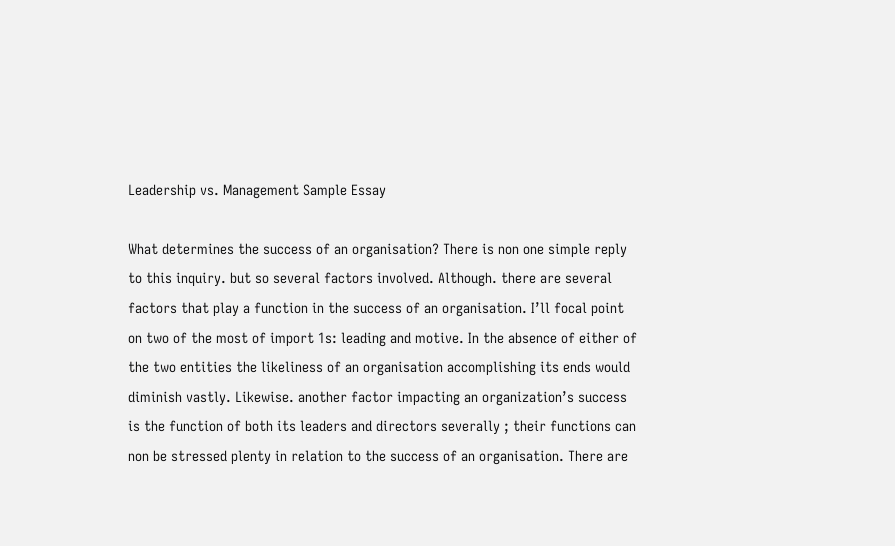Leadership vs. Management Sample Essay

What determines the success of an organisation? There is non one simple reply to this inquiry. but so several factors involved. Although. there are several factors that play a function in the success of an organisation. I’ll focal point on two of the most of import 1s: leading and motive. In the absence of either of the two entities the likeliness of an organisation accomplishing its ends would diminish vastly. Likewise. another factor impacting an organization’s success is the function of both its leaders and directors severally ; their functions can non be stressed plenty in relation to the success of an organisation. There are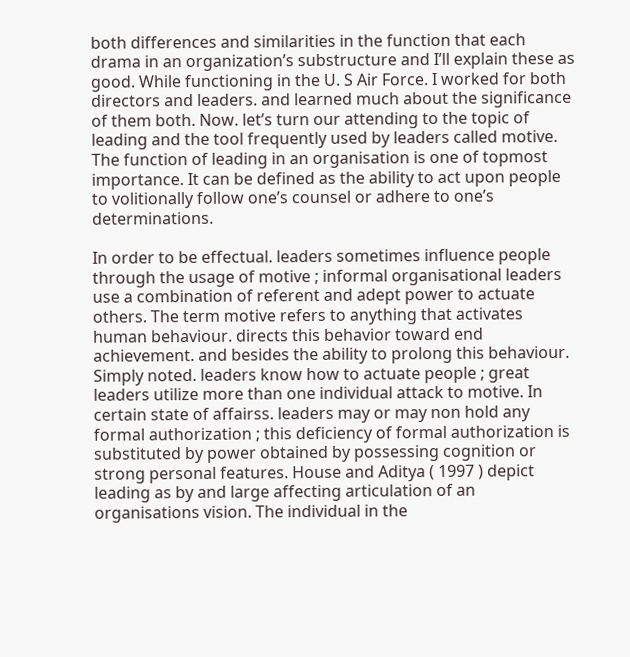both differences and similarities in the function that each drama in an organization’s substructure and I’ll explain these as good. While functioning in the U. S Air Force. I worked for both directors and leaders. and learned much about the significance of them both. Now. let’s turn our attending to the topic of leading and the tool frequently used by leaders called motive. The function of leading in an organisation is one of topmost importance. It can be defined as the ability to act upon people to volitionally follow one’s counsel or adhere to one’s determinations.

In order to be effectual. leaders sometimes influence people through the usage of motive ; informal organisational leaders use a combination of referent and adept power to actuate others. The term motive refers to anything that activates human behaviour. directs this behavior toward end achievement. and besides the ability to prolong this behaviour. Simply noted. leaders know how to actuate people ; great leaders utilize more than one individual attack to motive. In certain state of affairss. leaders may or may non hold any formal authorization ; this deficiency of formal authorization is substituted by power obtained by possessing cognition or strong personal features. House and Aditya ( 1997 ) depict leading as by and large affecting articulation of an organisations vision. The individual in the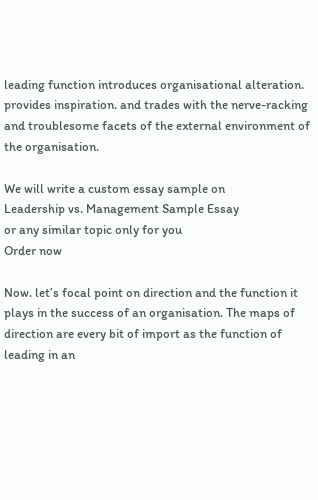leading function introduces organisational alteration. provides inspiration. and trades with the nerve-racking and troublesome facets of the external environment of the organisation.

We will write a custom essay sample on
Leadership vs. Management Sample Essay
or any similar topic only for you
Order now

Now. let’s focal point on direction and the function it plays in the success of an organisation. The maps of direction are every bit of import as the function of leading in an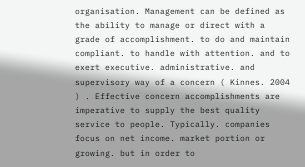organisation. Management can be defined as the ability to manage or direct with a grade of accomplishment. to do and maintain compliant. to handle with attention. and to exert executive. administrative. and supervisory way of a concern ( Kinnes. 2004 ) . Effective concern accomplishments are imperative to supply the best quality service to people. Typically. companies focus on net income. market portion or growing. but in order to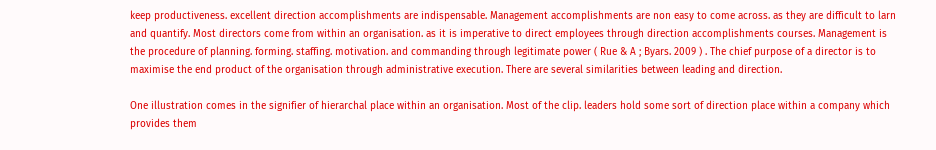keep productiveness. excellent direction accomplishments are indispensable. Management accomplishments are non easy to come across. as they are difficult to larn and quantify. Most directors come from within an organisation. as it is imperative to direct employees through direction accomplishments courses. Management is the procedure of planning. forming. staffing. motivation. and commanding through legitimate power ( Rue & A ; Byars. 2009 ) . The chief purpose of a director is to maximise the end product of the organisation through administrative execution. There are several similarities between leading and direction.

One illustration comes in the signifier of hierarchal place within an organisation. Most of the clip. leaders hold some sort of direction place within a company which provides them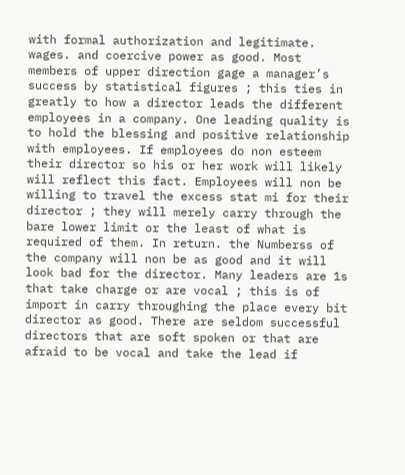with formal authorization and legitimate. wages. and coercive power as good. Most members of upper direction gage a manager’s success by statistical figures ; this ties in greatly to how a director leads the different employees in a company. One leading quality is to hold the blessing and positive relationship with employees. If employees do non esteem their director so his or her work will likely will reflect this fact. Employees will non be willing to travel the excess stat mi for their director ; they will merely carry through the bare lower limit or the least of what is required of them. In return. the Numberss of the company will non be as good and it will look bad for the director. Many leaders are 1s that take charge or are vocal ; this is of import in carry throughing the place every bit director as good. There are seldom successful directors that are soft spoken or that are afraid to be vocal and take the lead if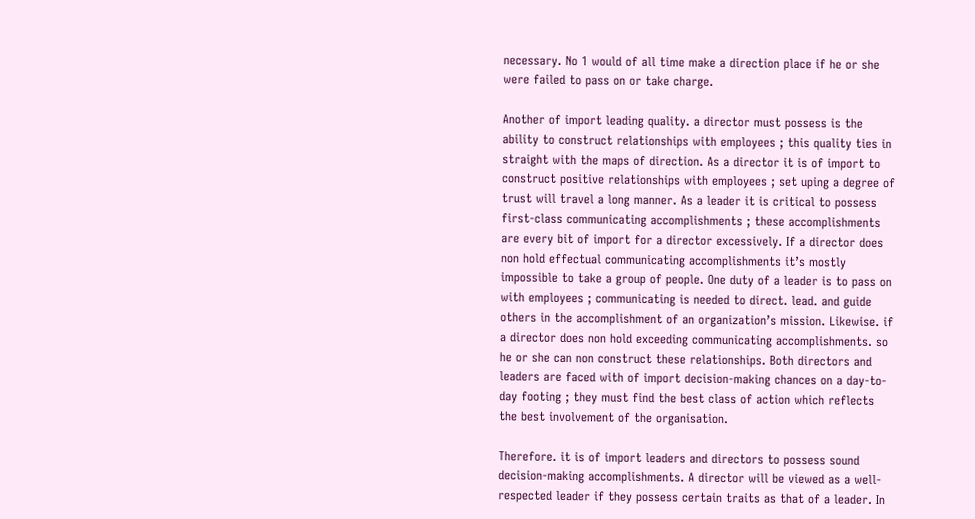necessary. No 1 would of all time make a direction place if he or she were failed to pass on or take charge.

Another of import leading quality. a director must possess is the ability to construct relationships with employees ; this quality ties in straight with the maps of direction. As a director it is of import to construct positive relationships with employees ; set uping a degree of trust will travel a long manner. As a leader it is critical to possess first-class communicating accomplishments ; these accomplishments are every bit of import for a director excessively. If a director does non hold effectual communicating accomplishments it’s mostly impossible to take a group of people. One duty of a leader is to pass on with employees ; communicating is needed to direct. lead. and guide others in the accomplishment of an organization’s mission. Likewise. if a director does non hold exceeding communicating accomplishments. so he or she can non construct these relationships. Both directors and leaders are faced with of import decision-making chances on a day-to-day footing ; they must find the best class of action which reflects the best involvement of the organisation.

Therefore. it is of import leaders and directors to possess sound decision-making accomplishments. A director will be viewed as a well-respected leader if they possess certain traits as that of a leader. In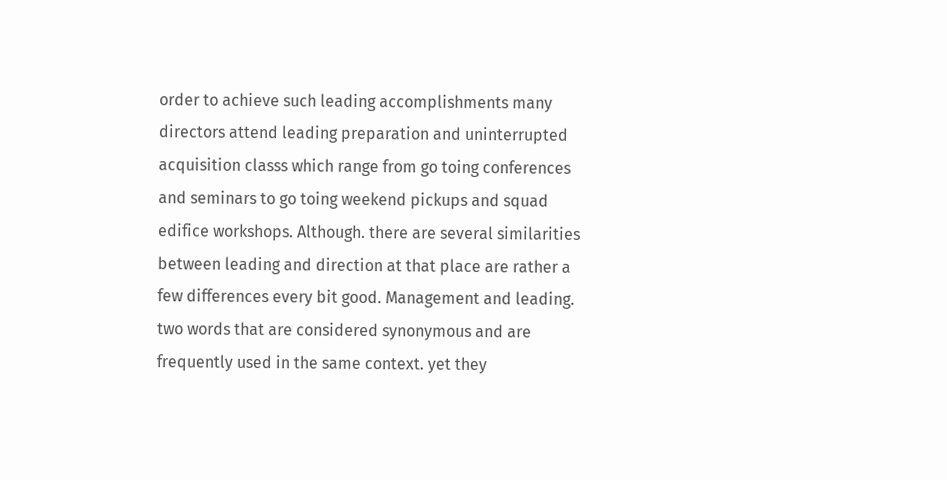order to achieve such leading accomplishments many directors attend leading preparation and uninterrupted acquisition classs which range from go toing conferences and seminars to go toing weekend pickups and squad edifice workshops. Although. there are several similarities between leading and direction at that place are rather a few differences every bit good. Management and leading. two words that are considered synonymous and are frequently used in the same context. yet they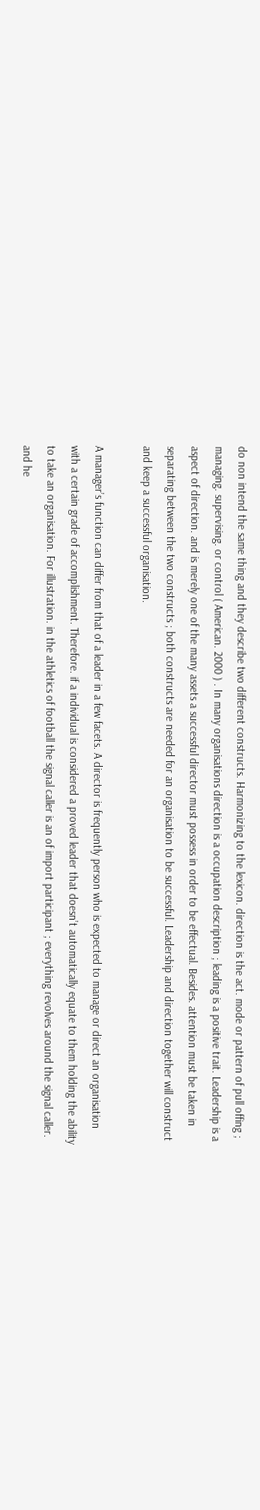do non intend the same thing and they describe two different constructs. Harmonizing to the lexicon. direction is the act. mode or pattern of pull offing ; managing. supervising. or control ( American. 2000 ) . In many organisations direction is a occupation description ; leading is a positive trait. Leadership is a aspect of direction. and is merely one of the many assets a successful director must possess in order to be effectual. Besides. attention must be taken in separating between the two constructs ; both constructs are needed for an organisation to be successful. Leadership and direction together will construct and keep a successful organisation.

A manager’s function can differ from that of a leader in a few facets. A director is frequently person who is expected to manage or direct an organisation with a certain grade of accomplishment. Therefore. if a individual is considered a proved leader that doesn’t automatically equate to them holding the ability to take an organisation. For illustration. in the athletics of football the signal caller is an of import participant ; everything revolves around the signal caller. and he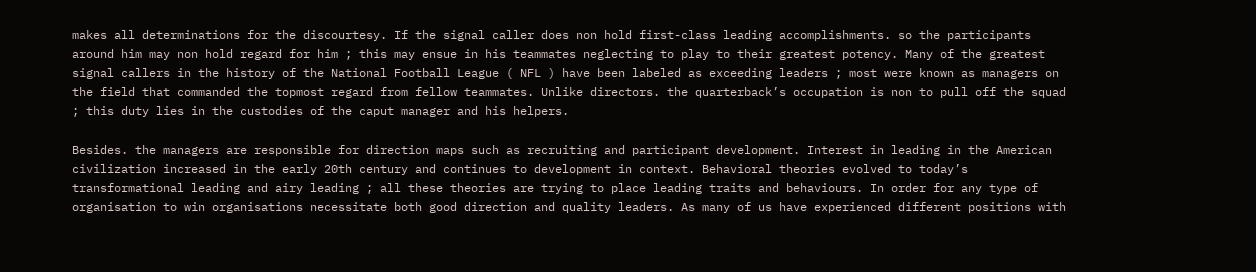makes all determinations for the discourtesy. If the signal caller does non hold first-class leading accomplishments. so the participants around him may non hold regard for him ; this may ensue in his teammates neglecting to play to their greatest potency. Many of the greatest signal callers in the history of the National Football League ( NFL ) have been labeled as exceeding leaders ; most were known as managers on the field that commanded the topmost regard from fellow teammates. Unlike directors. the quarterback’s occupation is non to pull off the squad ; this duty lies in the custodies of the caput manager and his helpers.

Besides. the managers are responsible for direction maps such as recruiting and participant development. Interest in leading in the American civilization increased in the early 20th century and continues to development in context. Behavioral theories evolved to today’s transformational leading and airy leading ; all these theories are trying to place leading traits and behaviours. In order for any type of organisation to win organisations necessitate both good direction and quality leaders. As many of us have experienced different positions with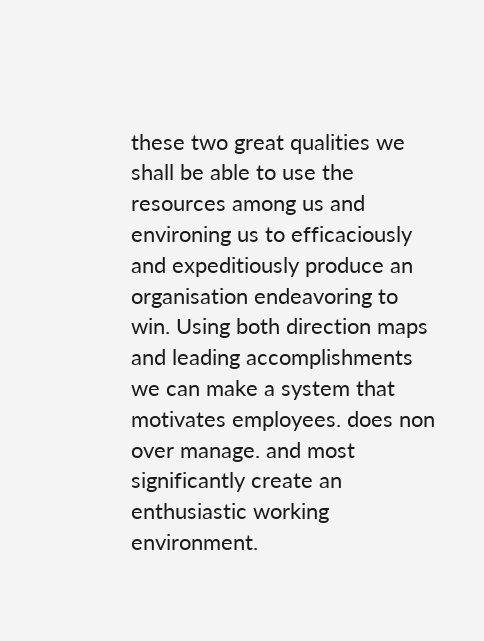these two great qualities we shall be able to use the resources among us and environing us to efficaciously and expeditiously produce an organisation endeavoring to win. Using both direction maps and leading accomplishments we can make a system that motivates employees. does non over manage. and most significantly create an enthusiastic working environment.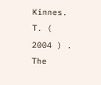Kinnes. T. ( 2004 ) . The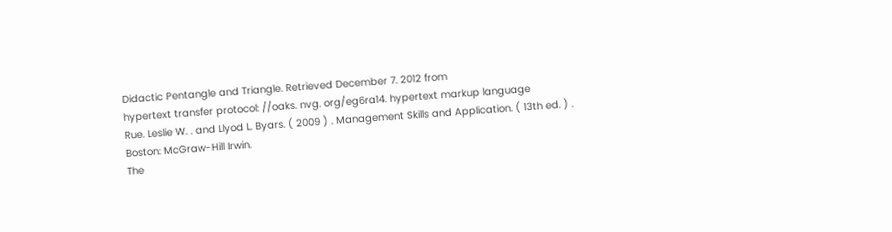Didactic Pentangle and Triangle. Retrieved December 7. 2012 from
hypertext transfer protocol: //oaks. nvg. org/eg6ra14. hypertext markup language
Rue. Leslie W. . and Llyod L. Byars. ( 2009 ) . Management Skills and Application. ( 13th ed. ) .
Boston: McGraw-Hill Irwin.
The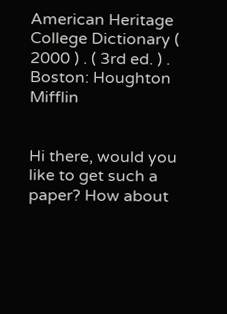American Heritage College Dictionary ( 2000 ) . ( 3rd ed. ) . Boston: Houghton Mifflin


Hi there, would you like to get such a paper? How about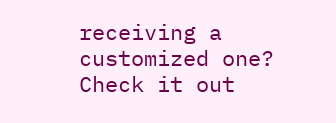receiving a customized one? Check it out